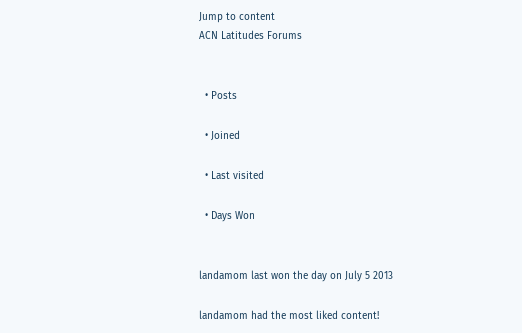Jump to content
ACN Latitudes Forums


  • Posts

  • Joined

  • Last visited

  • Days Won


landamom last won the day on July 5 2013

landamom had the most liked content!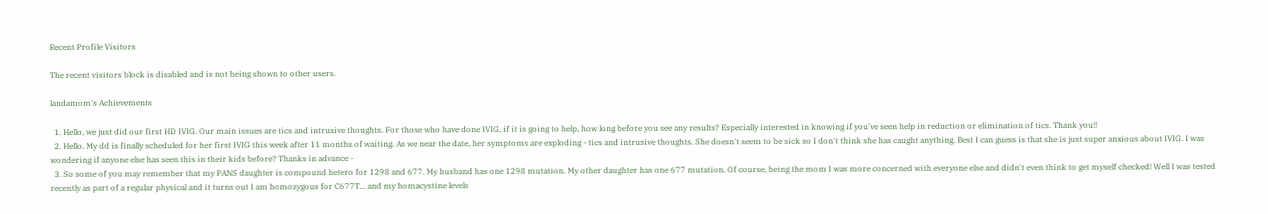Recent Profile Visitors

The recent visitors block is disabled and is not being shown to other users.

landamom's Achievements

  1. Hello, we just did our first HD IVIG. Our main issues are tics and intrusive thoughts. For those who have done IVIG, if it is going to help, how long before you see any results? Especially interested in knowing if you've seen help in reduction or elimination of tics. Thank you!!
  2. Hello. My dd is finally scheduled for her first IVIG this week after 11 months of waiting. As we near the date, her symptoms are exploding - tics and intrusive thoughts. She doesn't seem to be sick so I don't think she has caught anything. Best I can guess is that she is just super anxious about IVIG. I was wondering if anyone else has seen this in their kids before? Thanks in advance -
  3. So some of you may remember that my PANS daughter is compound hetero for 1298 and 677. My husband has one 1298 mutation. My other daughter has one 677 mutation. Of course, being the mom I was more concerned with everyone else and didn't even think to get myself checked! Well I was tested recently as part of a regular physical and it turns out I am homozygous for C677T... and my homacystine levels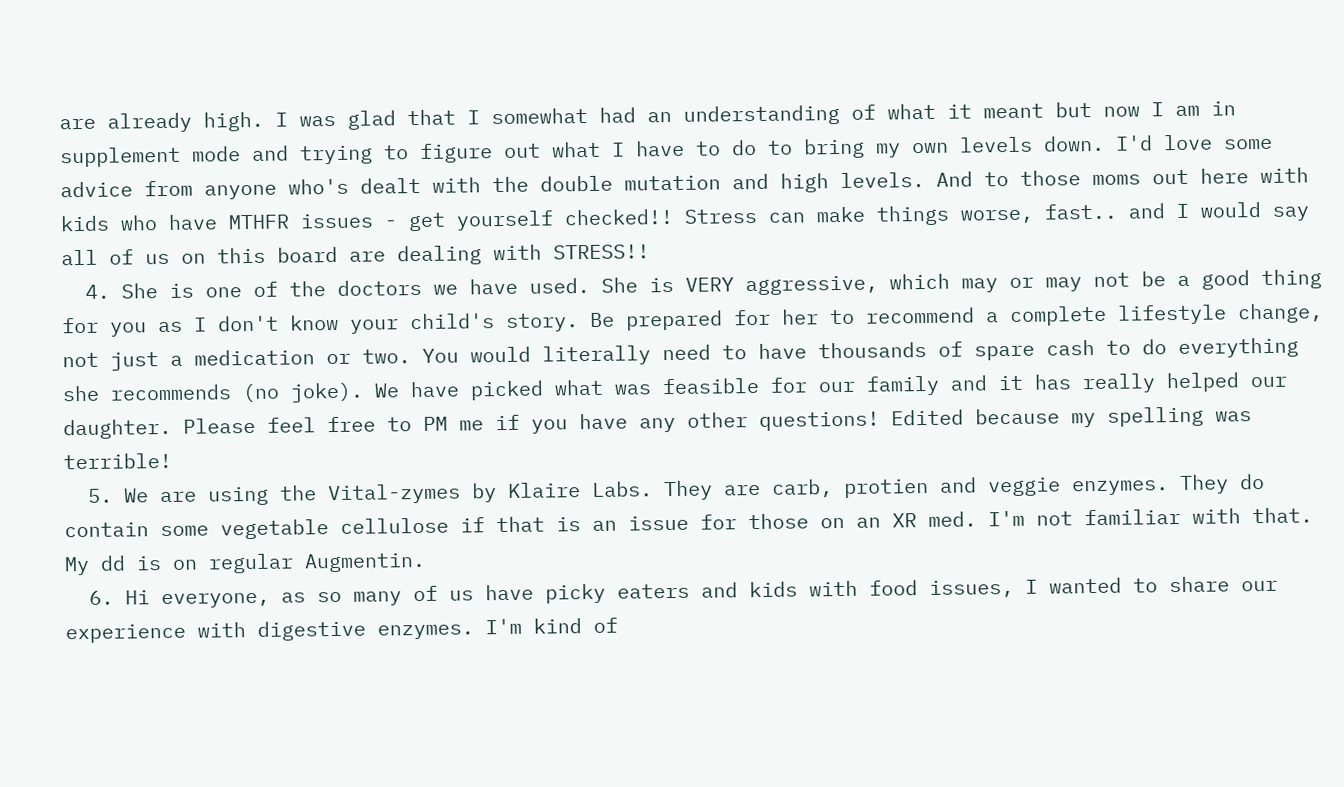are already high. I was glad that I somewhat had an understanding of what it meant but now I am in supplement mode and trying to figure out what I have to do to bring my own levels down. I'd love some advice from anyone who's dealt with the double mutation and high levels. And to those moms out here with kids who have MTHFR issues - get yourself checked!! Stress can make things worse, fast.. and I would say all of us on this board are dealing with STRESS!!
  4. She is one of the doctors we have used. She is VERY aggressive, which may or may not be a good thing for you as I don't know your child's story. Be prepared for her to recommend a complete lifestyle change, not just a medication or two. You would literally need to have thousands of spare cash to do everything she recommends (no joke). We have picked what was feasible for our family and it has really helped our daughter. Please feel free to PM me if you have any other questions! Edited because my spelling was terrible!
  5. We are using the Vital-zymes by Klaire Labs. They are carb, protien and veggie enzymes. They do contain some vegetable cellulose if that is an issue for those on an XR med. I'm not familiar with that. My dd is on regular Augmentin.
  6. Hi everyone, as so many of us have picky eaters and kids with food issues, I wanted to share our experience with digestive enzymes. I'm kind of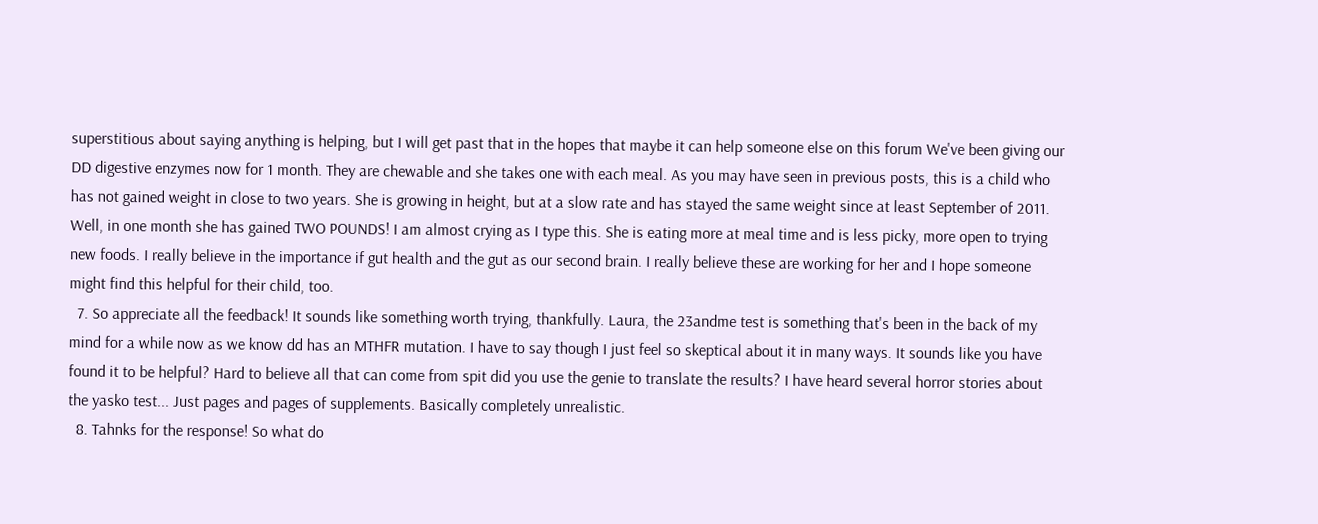superstitious about saying anything is helping, but I will get past that in the hopes that maybe it can help someone else on this forum We've been giving our DD digestive enzymes now for 1 month. They are chewable and she takes one with each meal. As you may have seen in previous posts, this is a child who has not gained weight in close to two years. She is growing in height, but at a slow rate and has stayed the same weight since at least September of 2011. Well, in one month she has gained TWO POUNDS! I am almost crying as I type this. She is eating more at meal time and is less picky, more open to trying new foods. I really believe in the importance if gut health and the gut as our second brain. I really believe these are working for her and I hope someone might find this helpful for their child, too.
  7. So appreciate all the feedback! It sounds like something worth trying, thankfully. Laura, the 23andme test is something that's been in the back of my mind for a while now as we know dd has an MTHFR mutation. I have to say though I just feel so skeptical about it in many ways. It sounds like you have found it to be helpful? Hard to believe all that can come from spit did you use the genie to translate the results? I have heard several horror stories about the yasko test... Just pages and pages of supplements. Basically completely unrealistic.
  8. Tahnks for the response! So what do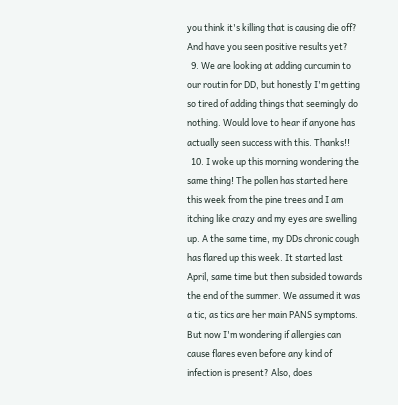you think it's killing that is causing die off? And have you seen positive results yet?
  9. We are looking at adding curcumin to our routin for DD, but honestly I'm getting so tired of adding things that seemingly do nothing. Would love to hear if anyone has actually seen success with this. Thanks!!
  10. I woke up this morning wondering the same thing! The pollen has started here this week from the pine trees and I am itching like crazy and my eyes are swelling up. A the same time, my DDs chronic cough has flared up this week. It started last April, same time but then subsided towards the end of the summer. We assumed it was a tic, as tics are her main PANS symptoms. But now I'm wondering if allergies can cause flares even before any kind of infection is present? Also, does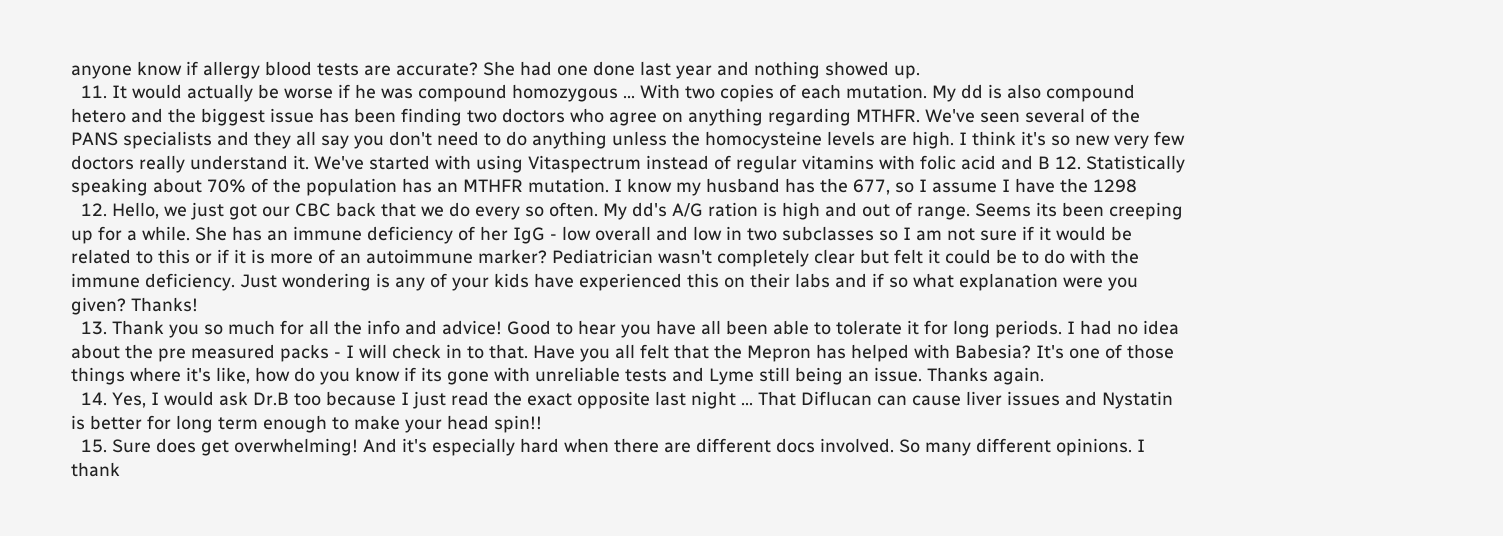anyone know if allergy blood tests are accurate? She had one done last year and nothing showed up.
  11. It would actually be worse if he was compound homozygous ... With two copies of each mutation. My dd is also compound hetero and the biggest issue has been finding two doctors who agree on anything regarding MTHFR. We've seen several of the PANS specialists and they all say you don't need to do anything unless the homocysteine levels are high. I think it's so new very few doctors really understand it. We've started with using Vitaspectrum instead of regular vitamins with folic acid and B 12. Statistically speaking about 70% of the population has an MTHFR mutation. I know my husband has the 677, so I assume I have the 1298
  12. Hello, we just got our CBC back that we do every so often. My dd's A/G ration is high and out of range. Seems its been creeping up for a while. She has an immune deficiency of her IgG - low overall and low in two subclasses so I am not sure if it would be related to this or if it is more of an autoimmune marker? Pediatrician wasn't completely clear but felt it could be to do with the immune deficiency. Just wondering is any of your kids have experienced this on their labs and if so what explanation were you given? Thanks!
  13. Thank you so much for all the info and advice! Good to hear you have all been able to tolerate it for long periods. I had no idea about the pre measured packs - I will check in to that. Have you all felt that the Mepron has helped with Babesia? It's one of those things where it's like, how do you know if its gone with unreliable tests and Lyme still being an issue. Thanks again.
  14. Yes, I would ask Dr.B too because I just read the exact opposite last night ... That Diflucan can cause liver issues and Nystatin is better for long term enough to make your head spin!!
  15. Sure does get overwhelming! And it's especially hard when there are different docs involved. So many different opinions. I thank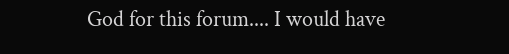God for this forum.... I would have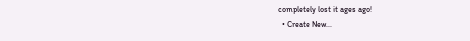completely lost it ages ago!
  • Create New...